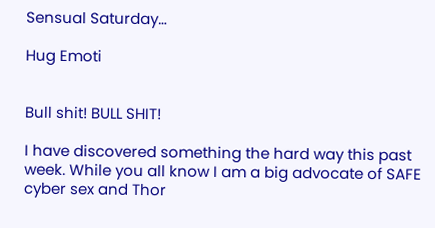Sensual Saturday…

Hug Emoti


Bull shit! BULL SHIT!

I have discovered something the hard way this past week. While you all know I am a big advocate of SAFE cyber sex and Thor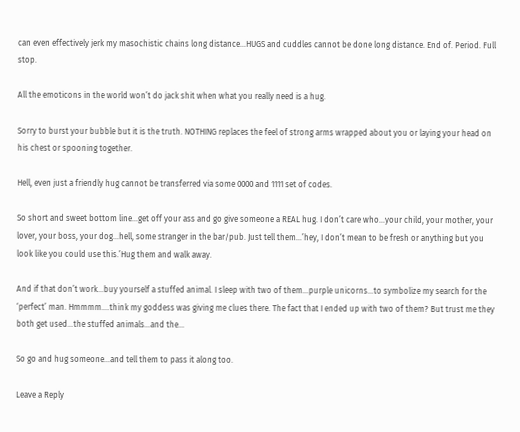can even effectively jerk my masochistic chains long distance…HUGS and cuddles cannot be done long distance. End of. Period. Full stop.

All the emoticons in the world won’t do jack shit when what you really need is a hug.

Sorry to burst your bubble but it is the truth. NOTHING replaces the feel of strong arms wrapped about you or laying your head on his chest or spooning together.

Hell, even just a friendly hug cannot be transferred via some 0000 and 1111 set of codes.

So short and sweet bottom line…get off your ass and go give someone a REAL hug. I don’t care who…your child, your mother, your lover, your boss, your dog…hell, some stranger in the bar/pub. Just tell them…’hey, I don’t mean to be fresh or anything but you look like you could use this.’Hug them and walk away.

And if that don’t work…buy yourself a stuffed animal. I sleep with two of them…purple unicorns…to symbolize my search for the ‘perfect’ man. Hmmmm….think my goddess was giving me clues there. The fact that I ended up with two of them? But trust me they both get used…the stuffed animals…and the…

So go and hug someone…and tell them to pass it along too.

Leave a Reply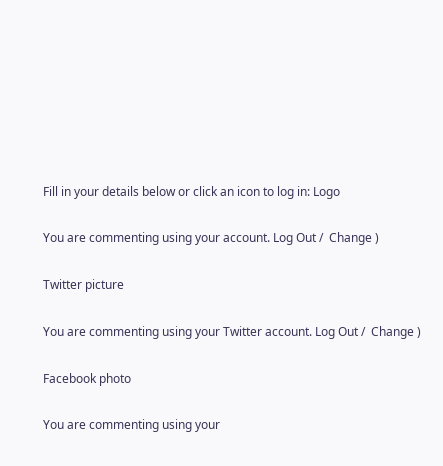Fill in your details below or click an icon to log in: Logo

You are commenting using your account. Log Out /  Change )

Twitter picture

You are commenting using your Twitter account. Log Out /  Change )

Facebook photo

You are commenting using your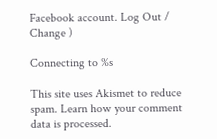Facebook account. Log Out /  Change )

Connecting to %s

This site uses Akismet to reduce spam. Learn how your comment data is processed.